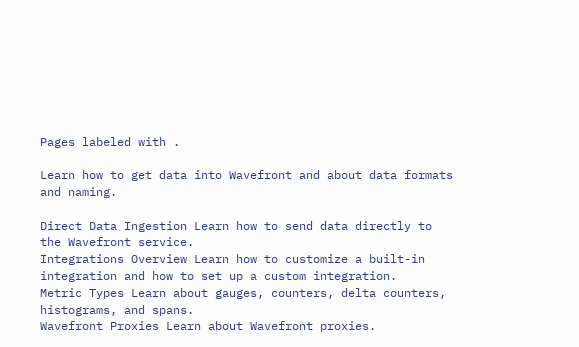Pages labeled with .

Learn how to get data into Wavefront and about data formats and naming.

Direct Data Ingestion Learn how to send data directly to the Wavefront service.
Integrations Overview Learn how to customize a built-in integration and how to set up a custom integration.
Metric Types Learn about gauges, counters, delta counters, histograms, and spans.
Wavefront Proxies Learn about Wavefront proxies.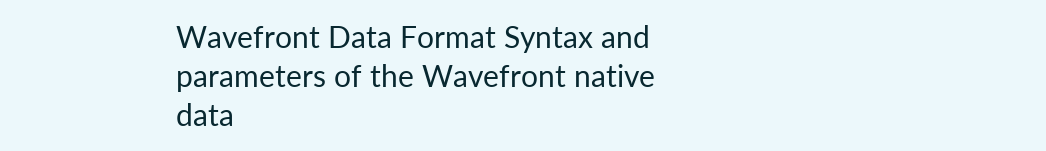Wavefront Data Format Syntax and parameters of the Wavefront native data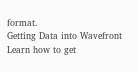format.
Getting Data into Wavefront Learn how to get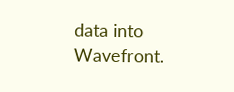data into Wavefront.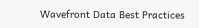Wavefront Data Best Practices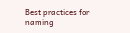Best practices for naming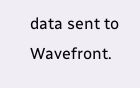data sent to Wavefront.